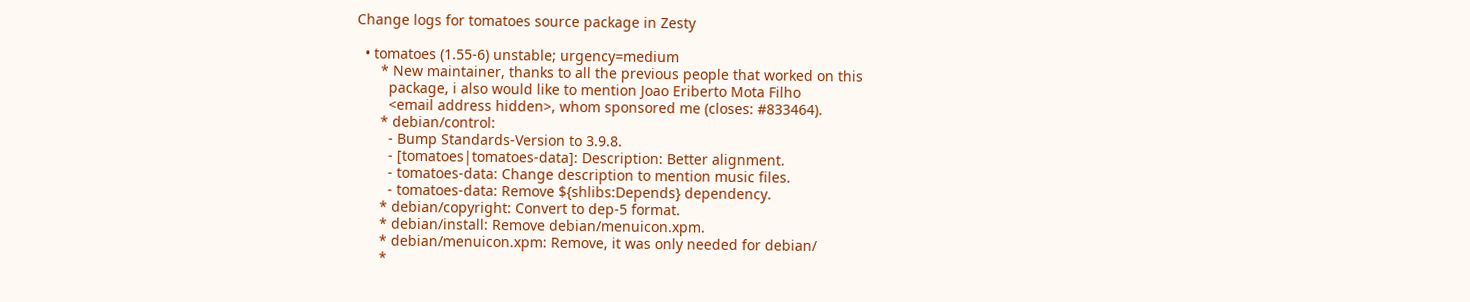Change logs for tomatoes source package in Zesty

  • tomatoes (1.55-6) unstable; urgency=medium
      * New maintainer, thanks to all the previous people that worked on this
        package, i also would like to mention Joao Eriberto Mota Filho
        <email address hidden>, whom sponsored me (closes: #833464).
      * debian/control:
        - Bump Standards-Version to 3.9.8.
        - [tomatoes|tomatoes-data]: Description: Better alignment.
        - tomatoes-data: Change description to mention music files.
        - tomatoes-data: Remove ${shlibs:Depends} dependency.
      * debian/copyright: Convert to dep-5 format.
      * debian/install: Remove debian/menuicon.xpm.
      * debian/menuicon.xpm: Remove, it was only needed for debian/
      *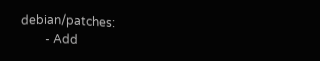debian/patches:
        - Add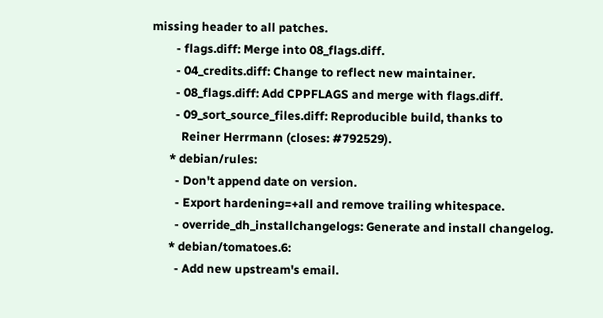missing header to all patches.
        - flags.diff: Merge into 08_flags.diff.
        - 04_credits.diff: Change to reflect new maintainer.
        - 08_flags.diff: Add CPPFLAGS and merge with flags.diff.
        - 09_sort_source_files.diff: Reproducible build, thanks to
          Reiner Herrmann (closes: #792529).
      * debian/rules:
        - Don't append date on version.
        - Export hardening=+all and remove trailing whitespace.
        - override_dh_installchangelogs: Generate and install changelog.
      * debian/tomatoes.6:
        - Add new upstream's email.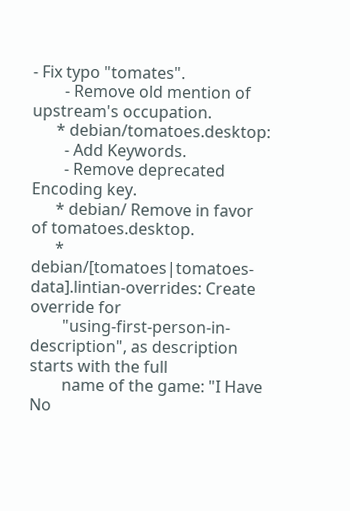- Fix typo "tomates".
        - Remove old mention of upstream's occupation.
      * debian/tomatoes.desktop:
        - Add Keywords.
        - Remove deprecated Encoding key.
      * debian/ Remove in favor of tomatoes.desktop.
      * debian/[tomatoes|tomatoes-data].lintian-overrides: Create override for
        "using-first-person-in-description", as description starts with the full
        name of the game: "I Have No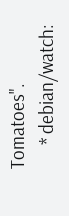Tomatoes".
      * debian/watch: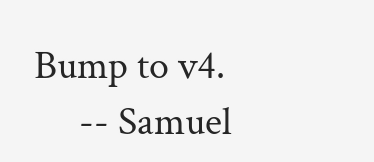Bump to v4.
     -- Samuel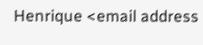Henrique <email address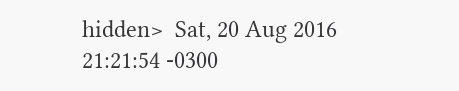hidden>  Sat, 20 Aug 2016 21:21:54 -0300